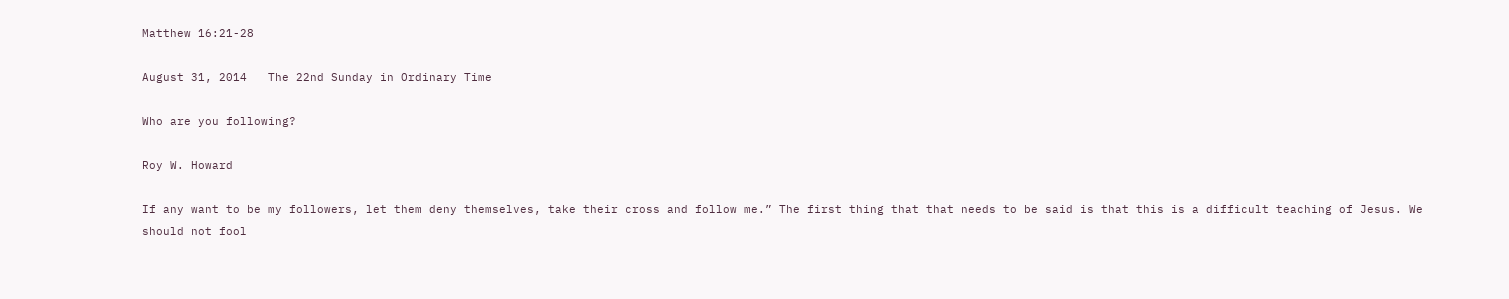Matthew 16:21-28

August 31, 2014   The 22nd Sunday in Ordinary Time

Who are you following?

Roy W. Howard

If any want to be my followers, let them deny themselves, take their cross and follow me.” The first thing that that needs to be said is that this is a difficult teaching of Jesus. We should not fool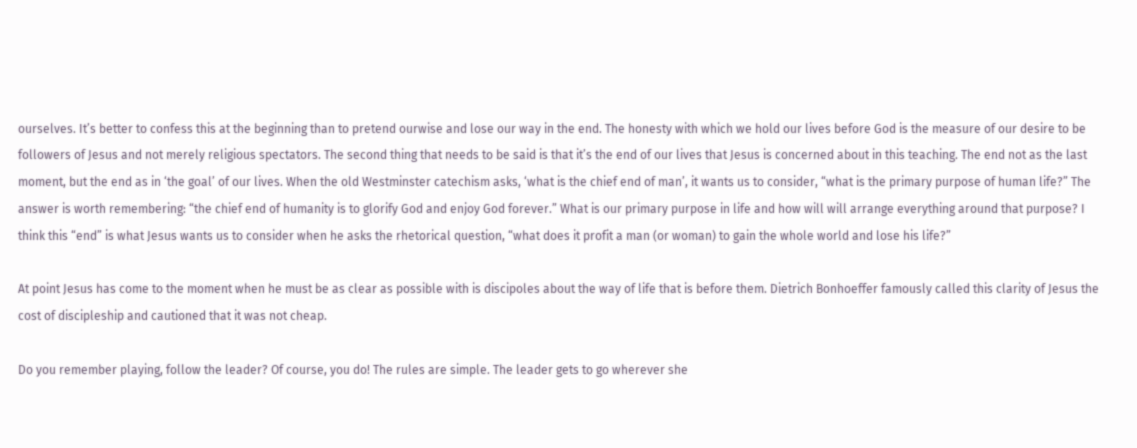ourselves. It’s better to confess this at the beginning than to pretend ourwise and lose our way in the end. The honesty with which we hold our lives before God is the measure of our desire to be followers of Jesus and not merely religious spectators. The second thing that needs to be said is that it’s the end of our lives that Jesus is concerned about in this teaching. The end not as the last moment, but the end as in ‘the goal’ of our lives. When the old Westminster catechism asks, ‘what is the chief end of man’, it wants us to consider, “what is the primary purpose of human life?” The answer is worth remembering: “the chief end of humanity is to glorify God and enjoy God forever.” What is our primary purpose in life and how will will arrange everything around that purpose? I think this “end” is what Jesus wants us to consider when he asks the rhetorical question, “what does it profit a man (or woman) to gain the whole world and lose his life?”

At point Jesus has come to the moment when he must be as clear as possible with is discipoles about the way of life that is before them. Dietrich Bonhoeffer famously called this clarity of Jesus the cost of discipleship and cautioned that it was not cheap.

Do you remember playing, follow the leader? Of course, you do! The rules are simple. The leader gets to go wherever she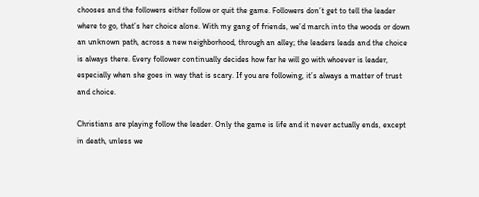chooses and the followers either follow or quit the game. Followers don’t get to tell the leader where to go, that’s her choice alone. With my gang of friends, we’d march into the woods or down an unknown path, across a new neighborhood, through an alley; the leaders leads and the choice is always there. Every follower continually decides how far he will go with whoever is leader, especially when she goes in way that is scary. If you are following, it’s always a matter of trust and choice.

Christians are playing follow the leader. Only the game is life and it never actually ends, except in death, unless we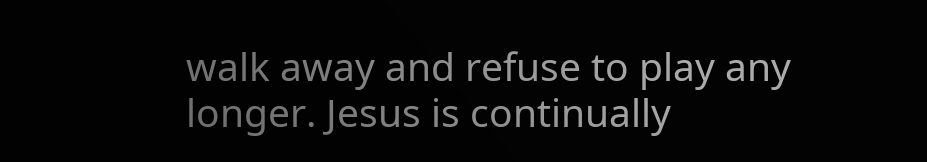walk away and refuse to play any longer. Jesus is continually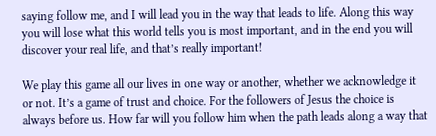saying follow me, and I will lead you in the way that leads to life. Along this way you will lose what this world tells you is most important, and in the end you will discover your real life, and that’s really important!

We play this game all our lives in one way or another, whether we acknowledge it or not. It’s a game of trust and choice. For the followers of Jesus the choice is always before us. How far will you follow him when the path leads along a way that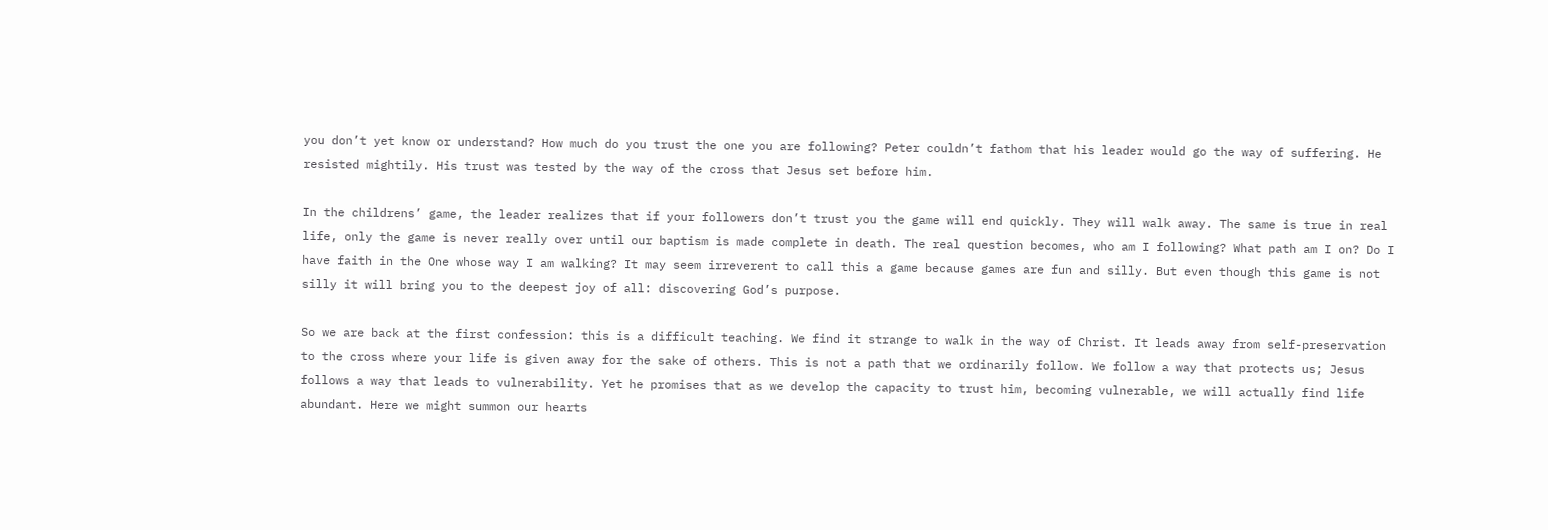you don’t yet know or understand? How much do you trust the one you are following? Peter couldn’t fathom that his leader would go the way of suffering. He resisted mightily. His trust was tested by the way of the cross that Jesus set before him.

In the childrens’ game, the leader realizes that if your followers don’t trust you the game will end quickly. They will walk away. The same is true in real life, only the game is never really over until our baptism is made complete in death. The real question becomes, who am I following? What path am I on? Do I have faith in the One whose way I am walking? It may seem irreverent to call this a game because games are fun and silly. But even though this game is not silly it will bring you to the deepest joy of all: discovering God’s purpose.

So we are back at the first confession: this is a difficult teaching. We find it strange to walk in the way of Christ. It leads away from self-preservation to the cross where your life is given away for the sake of others. This is not a path that we ordinarily follow. We follow a way that protects us; Jesus follows a way that leads to vulnerability. Yet he promises that as we develop the capacity to trust him, becoming vulnerable, we will actually find life abundant. Here we might summon our hearts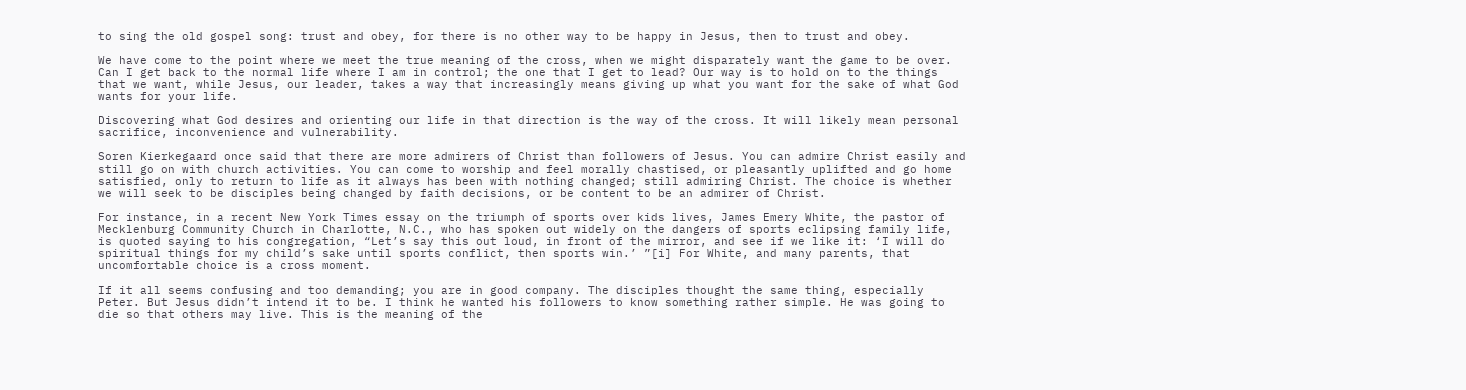to sing the old gospel song: trust and obey, for there is no other way to be happy in Jesus, then to trust and obey.

We have come to the point where we meet the true meaning of the cross, when we might disparately want the game to be over. Can I get back to the normal life where I am in control; the one that I get to lead? Our way is to hold on to the things that we want, while Jesus, our leader, takes a way that increasingly means giving up what you want for the sake of what God wants for your life.

Discovering what God desires and orienting our life in that direction is the way of the cross. It will likely mean personal sacrifice, inconvenience and vulnerability.

Soren Kierkegaard once said that there are more admirers of Christ than followers of Jesus. You can admire Christ easily and still go on with church activities. You can come to worship and feel morally chastised, or pleasantly uplifted and go home satisfied, only to return to life as it always has been with nothing changed; still admiring Christ. The choice is whether we will seek to be disciples being changed by faith decisions, or be content to be an admirer of Christ.

For instance, in a recent New York Times essay on the triumph of sports over kids lives, James Emery White, the pastor of Mecklenburg Community Church in Charlotte, N.C., who has spoken out widely on the dangers of sports eclipsing family life, is quoted saying to his congregation, “Let’s say this out loud, in front of the mirror, and see if we like it: ‘I will do spiritual things for my child’s sake until sports conflict, then sports win.’ ”[i] For White, and many parents, that uncomfortable choice is a cross moment.

If it all seems confusing and too demanding; you are in good company. The disciples thought the same thing, especially Peter. But Jesus didn’t intend it to be. I think he wanted his followers to know something rather simple. He was going to die so that others may live. This is the meaning of the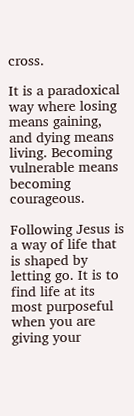cross.

It is a paradoxical way where losing means gaining, and dying means living. Becoming vulnerable means becoming courageous.

Following Jesus is a way of life that is shaped by letting go. It is to find life at its most purposeful when you are giving your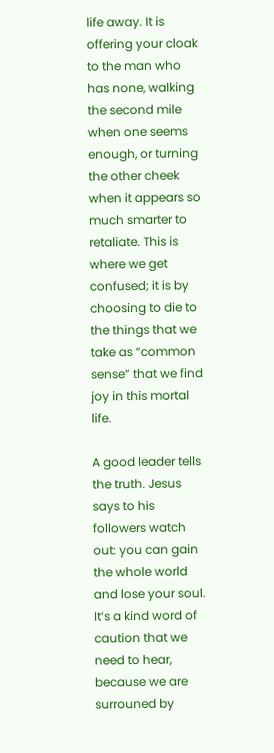life away. It is offering your cloak to the man who has none, walking the second mile when one seems enough, or turning the other cheek when it appears so much smarter to retaliate. This is where we get confused; it is by choosing to die to the things that we take as “common sense” that we find joy in this mortal life.

A good leader tells the truth. Jesus says to his followers watch out: you can gain the whole world and lose your soul. It’s a kind word of caution that we need to hear, because we are surrouned by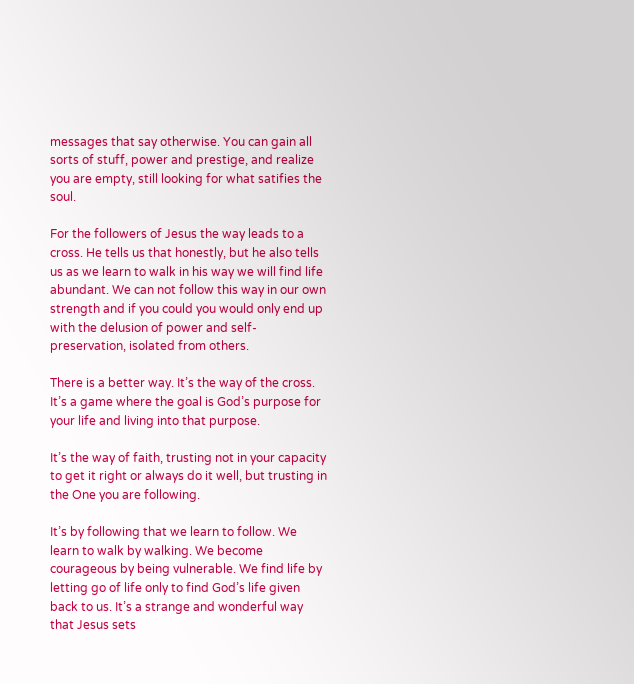messages that say otherwise. You can gain all sorts of stuff, power and prestige, and realize you are empty, still looking for what satifies the soul.

For the followers of Jesus the way leads to a cross. He tells us that honestly, but he also tells us as we learn to walk in his way we will find life abundant. We can not follow this way in our own strength and if you could you would only end up with the delusion of power and self-preservation, isolated from others.

There is a better way. It’s the way of the cross. It’s a game where the goal is God’s purpose for your life and living into that purpose.

It’s the way of faith, trusting not in your capacity to get it right or always do it well, but trusting in the One you are following.

It’s by following that we learn to follow. We learn to walk by walking. We become courageous by being vulnerable. We find life by letting go of life only to find God’s life given back to us. It’s a strange and wonderful way that Jesus sets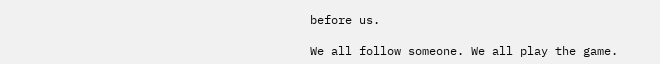before us.

We all follow someone. We all play the game.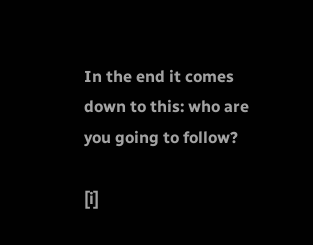In the end it comes down to this: who are you going to follow?

[i]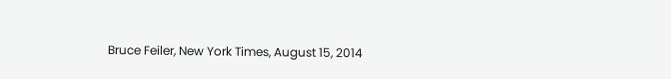Bruce Feiler, New York Times, August 15, 2014